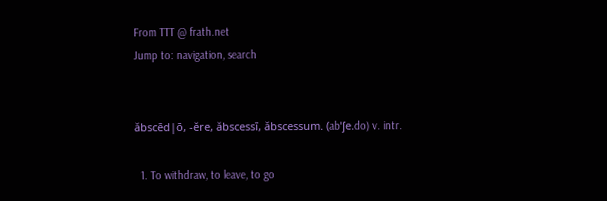From TTT @ frath.net
Jump to: navigation, search


ăbscēd|ō, -ĕre, ăbscessī, ăbscessum. (abˈʃe.do) v. intr.

  1. To withdraw, to leave, to go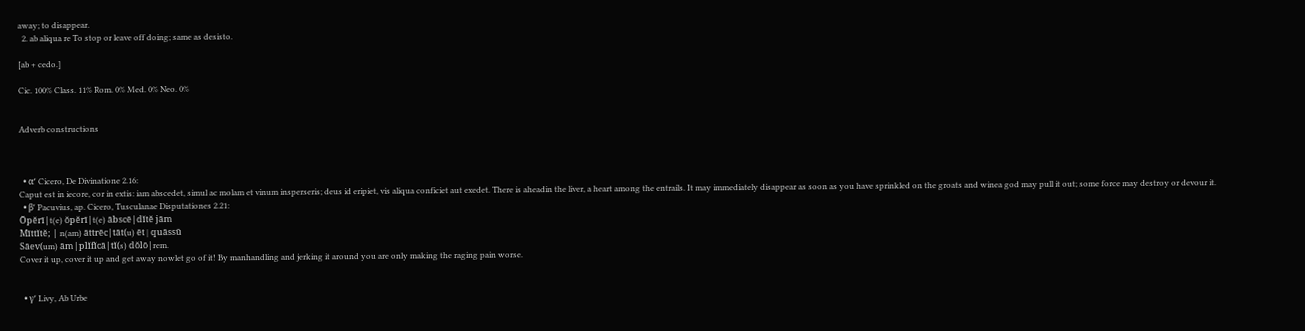away; to disappear.
  2. ab aliqua re To stop or leave off doing; same as desisto.

[ab + cedo.]

Cic. 100% Class. 11% Rom. 0% Med. 0% Neo. 0%


Adverb constructions



  • αʹ Cicero, De Divinatione 2.16:
Caput est in iecore, cor in extis: iam abscedet, simul ac molam et vinum insperseris; deus id eripiet, vis aliqua conficiet aut exedet. There is aheadin the liver, a heart among the entrails. It may immediately disappear as soon as you have sprinkled on the groats and winea god may pull it out; some force may destroy or devour it.
  • βʹ Pacuvius, ap. Cicero, Tusculanae Disputationes 2.21:
Ŏpĕrī|t(e) ŏpĕrī|t(e) ābscē|dĭtĕ jām
Mīttĭtĕ; | n(am) āttrēc|tāt(u) ēt | quāssū
Sāev(um) ām|plĭfĭcā|tĭ(s) dŏlō|rem.
Cover it up, cover it up and get away nowlet go of it! By manhandling and jerking it around you are only making the raging pain worse.


  • γʹ Livy, Ab Urbe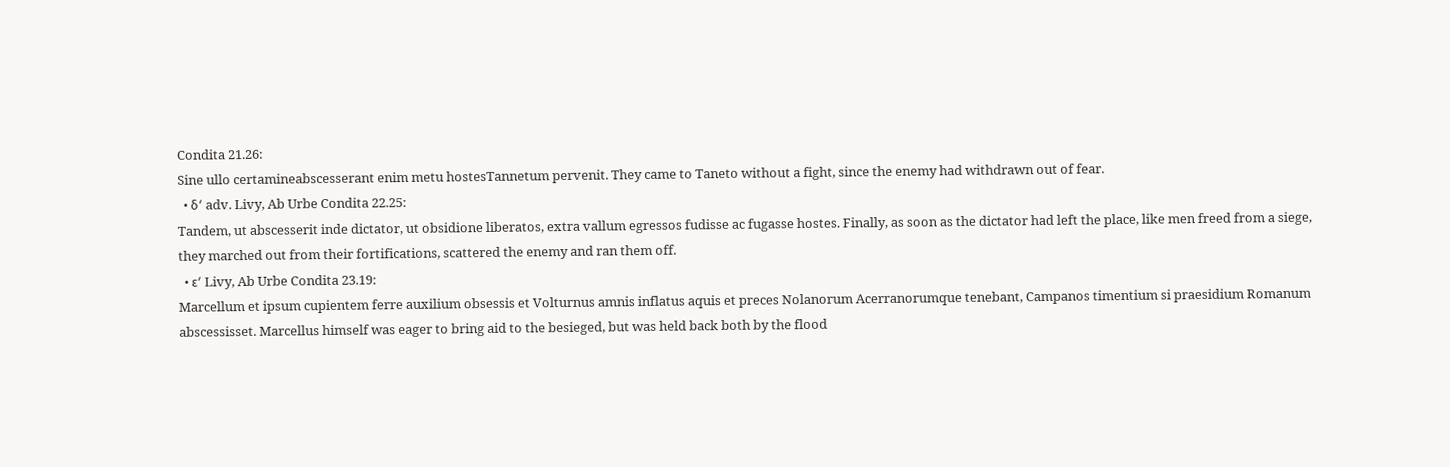Condita 21.26:
Sine ullo certamineabscesserant enim metu hostesTannetum pervenit. They came to Taneto without a fight, since the enemy had withdrawn out of fear.
  • δʹ adv. Livy, Ab Urbe Condita 22.25:
Tandem, ut abscesserit inde dictator, ut obsidione liberatos, extra vallum egressos fudisse ac fugasse hostes. Finally, as soon as the dictator had left the place, like men freed from a siege, they marched out from their fortifications, scattered the enemy and ran them off.
  • εʹ Livy, Ab Urbe Condita 23.19:
Marcellum et ipsum cupientem ferre auxilium obsessis et Volturnus amnis inflatus aquis et preces Nolanorum Acerranorumque tenebant, Campanos timentium si praesidium Romanum abscessisset. Marcellus himself was eager to bring aid to the besieged, but was held back both by the flood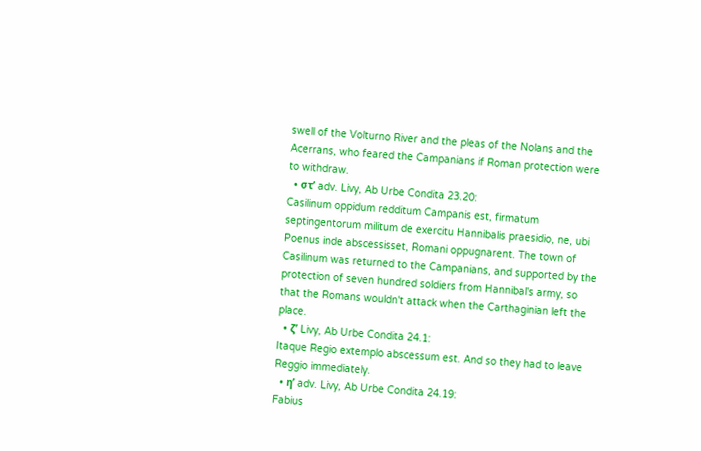swell of the Volturno River and the pleas of the Nolans and the Acerrans, who feared the Campanians if Roman protection were to withdraw.
  • στʹ adv. Livy, Ab Urbe Condita 23.20:
Casilinum oppidum redditum Campanis est, firmatum septingentorum militum de exercitu Hannibalis praesidio, ne, ubi Poenus inde abscessisset, Romani oppugnarent. The town of Casilinum was returned to the Campanians, and supported by the protection of seven hundred soldiers from Hannibal's army, so that the Romans wouldn't attack when the Carthaginian left the place.
  • ζʹ Livy, Ab Urbe Condita 24.1:
Itaque Regio extemplo abscessum est. And so they had to leave Reggio immediately.
  • ηʹ adv. Livy, Ab Urbe Condita 24.19:
Fabius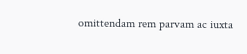omittendam rem parvam ac iuxta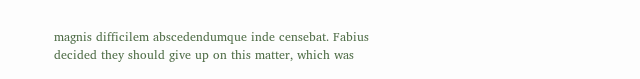magnis difficilem abscedendumque inde censebat. Fabius decided they should give up on this matter, which was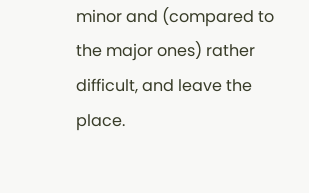minor and (compared to the major ones) rather difficult, and leave the place.